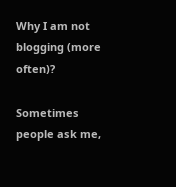Why I am not blogging (more often)?

Sometimes people ask me,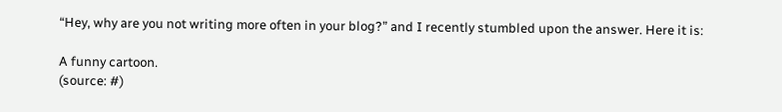“Hey, why are you not writing more often in your blog?” and I recently stumbled upon the answer. Here it is:

A funny cartoon.
(source: #)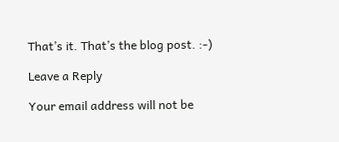That’s it. That’s the blog post. :-)

Leave a Reply

Your email address will not be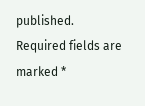published. Required fields are marked *